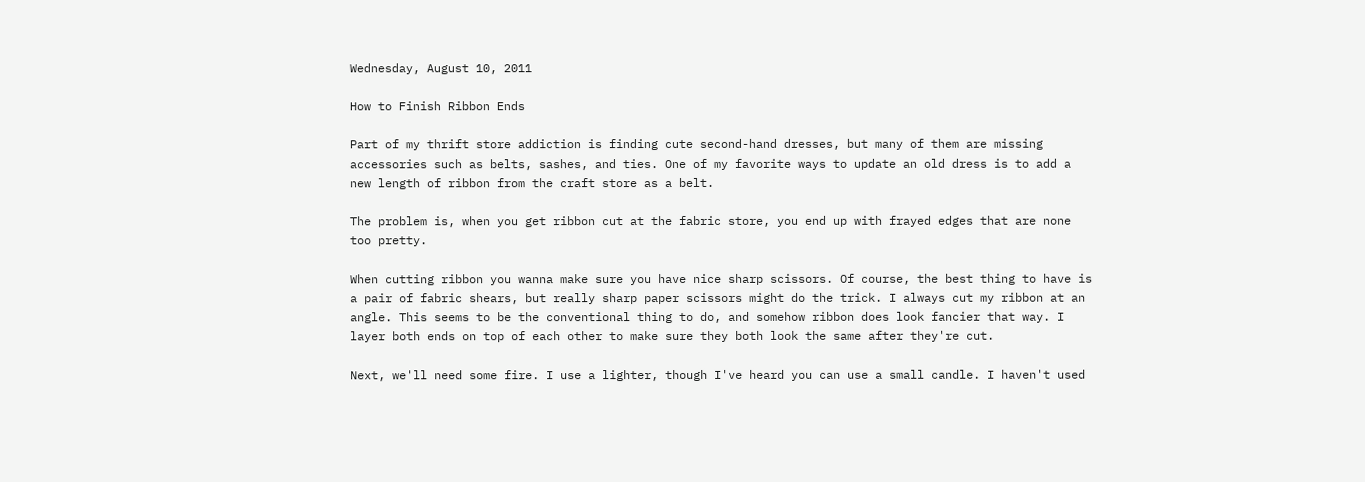Wednesday, August 10, 2011

How to Finish Ribbon Ends

Part of my thrift store addiction is finding cute second-hand dresses, but many of them are missing accessories such as belts, sashes, and ties. One of my favorite ways to update an old dress is to add a new length of ribbon from the craft store as a belt.

The problem is, when you get ribbon cut at the fabric store, you end up with frayed edges that are none too pretty.

When cutting ribbon you wanna make sure you have nice sharp scissors. Of course, the best thing to have is a pair of fabric shears, but really sharp paper scissors might do the trick. I always cut my ribbon at an angle. This seems to be the conventional thing to do, and somehow ribbon does look fancier that way. I layer both ends on top of each other to make sure they both look the same after they're cut.

Next, we'll need some fire. I use a lighter, though I've heard you can use a small candle. I haven't used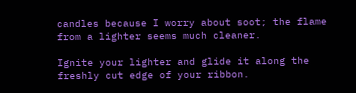candles because I worry about soot; the flame from a lighter seems much cleaner.

Ignite your lighter and glide it along the freshly cut edge of your ribbon.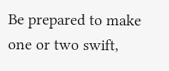Be prepared to make one or two swift,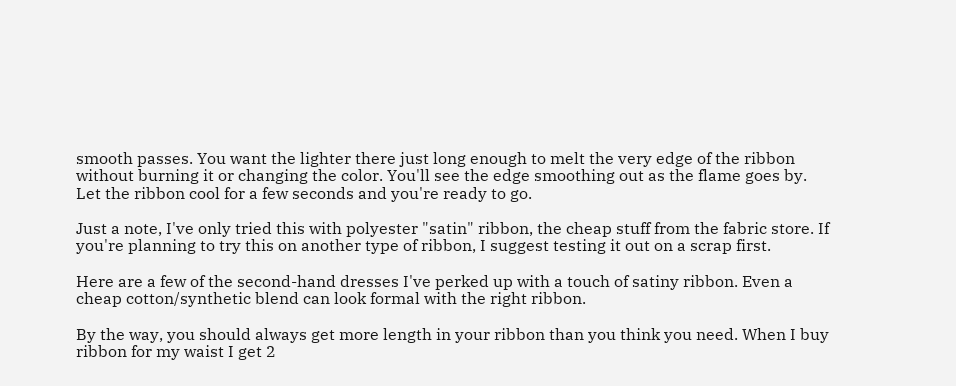smooth passes. You want the lighter there just long enough to melt the very edge of the ribbon without burning it or changing the color. You'll see the edge smoothing out as the flame goes by. Let the ribbon cool for a few seconds and you're ready to go.

Just a note, I've only tried this with polyester "satin" ribbon, the cheap stuff from the fabric store. If you're planning to try this on another type of ribbon, I suggest testing it out on a scrap first.

Here are a few of the second-hand dresses I've perked up with a touch of satiny ribbon. Even a cheap cotton/synthetic blend can look formal with the right ribbon.

By the way, you should always get more length in your ribbon than you think you need. When I buy ribbon for my waist I get 2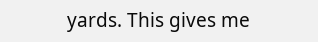yards. This gives me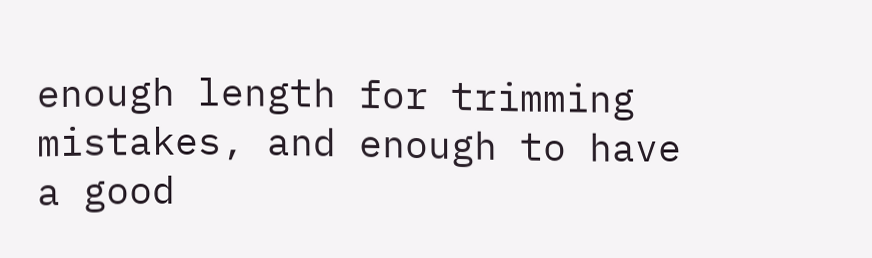enough length for trimming mistakes, and enough to have a good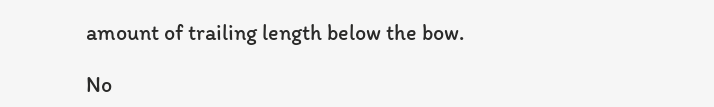amount of trailing length below the bow.

No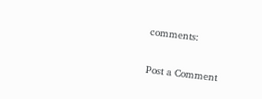comments:

Post a Comment